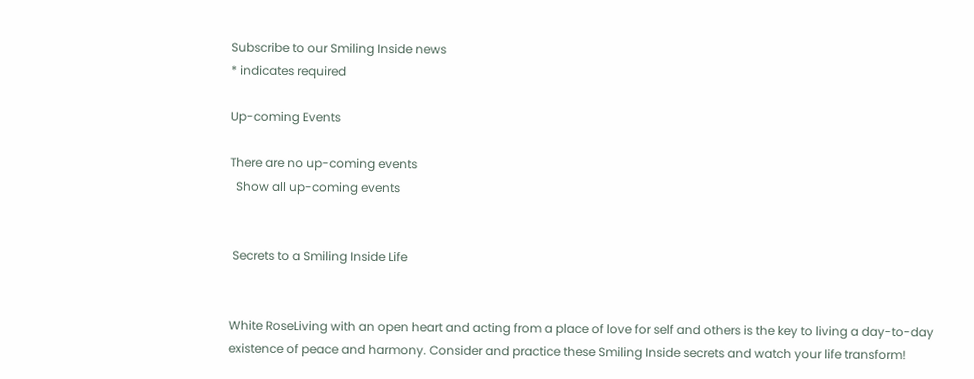Subscribe to our Smiling Inside news
* indicates required

Up-coming Events

There are no up-coming events
  Show all up-coming events


 Secrets to a Smiling Inside Life


White RoseLiving with an open heart and acting from a place of love for self and others is the key to living a day-to-day existence of peace and harmony. Consider and practice these Smiling Inside secrets and watch your life transform!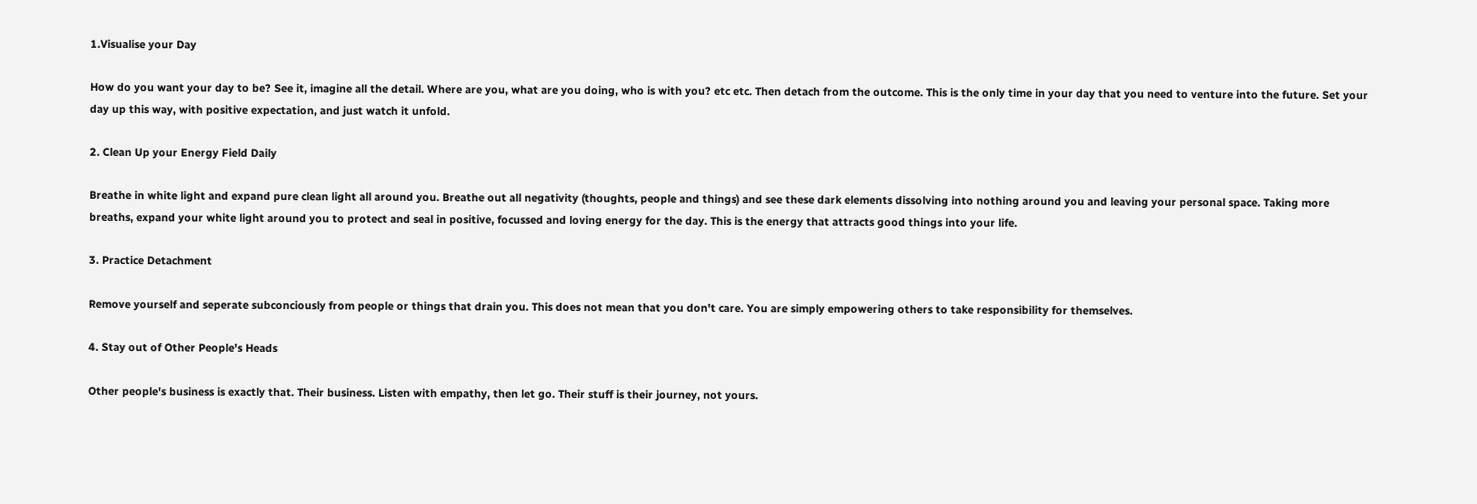1.Visualise your Day

How do you want your day to be? See it, imagine all the detail. Where are you, what are you doing, who is with you? etc etc. Then detach from the outcome. This is the only time in your day that you need to venture into the future. Set your day up this way, with positive expectation, and just watch it unfold.

2. Clean Up your Energy Field Daily

Breathe in white light and expand pure clean light all around you. Breathe out all negativity (thoughts, people and things) and see these dark elements dissolving into nothing around you and leaving your personal space. Taking more breaths, expand your white light around you to protect and seal in positive, focussed and loving energy for the day. This is the energy that attracts good things into your life.

3. Practice Detachment

Remove yourself and seperate subconciously from people or things that drain you. This does not mean that you don't care. You are simply empowering others to take responsibility for themselves.

4. Stay out of Other People's Heads

Other people's business is exactly that. Their business. Listen with empathy, then let go. Their stuff is their journey, not yours.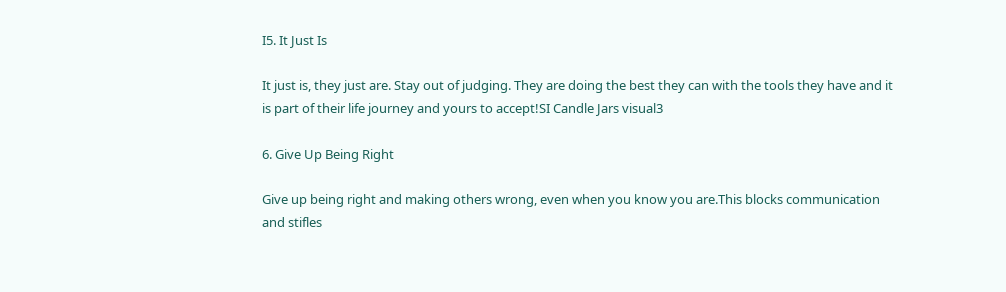I5. It Just Is

It just is, they just are. Stay out of judging. They are doing the best they can with the tools they have and it is part of their life journey and yours to accept!SI Candle Jars visual3

6. Give Up Being Right

Give up being right and making others wrong, even when you know you are.This blocks communication and stifles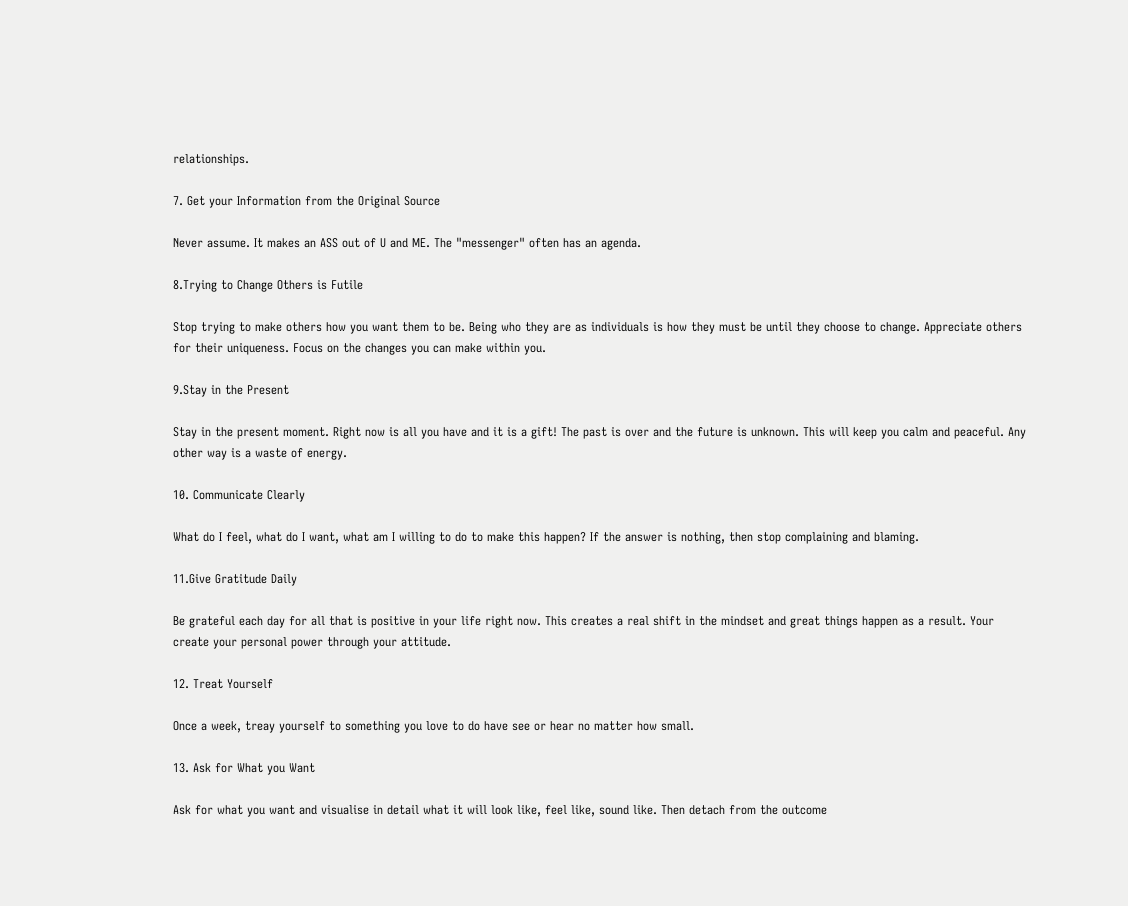relationships.

7. Get your Information from the Original Source

Never assume. It makes an ASS out of U and ME. The "messenger" often has an agenda.

8.Trying to Change Others is Futile

Stop trying to make others how you want them to be. Being who they are as individuals is how they must be until they choose to change. Appreciate others for their uniqueness. Focus on the changes you can make within you.

9.Stay in the Present

Stay in the present moment. Right now is all you have and it is a gift! The past is over and the future is unknown. This will keep you calm and peaceful. Any other way is a waste of energy.

10. Communicate Clearly

What do I feel, what do I want, what am I willing to do to make this happen? If the answer is nothing, then stop complaining and blaming.

11.Give Gratitude Daily

Be grateful each day for all that is positive in your life right now. This creates a real shift in the mindset and great things happen as a result. Your create your personal power through your attitude.

12. Treat Yourself

Once a week, treay yourself to something you love to do have see or hear no matter how small.

13. Ask for What you Want

Ask for what you want and visualise in detail what it will look like, feel like, sound like. Then detach from the outcome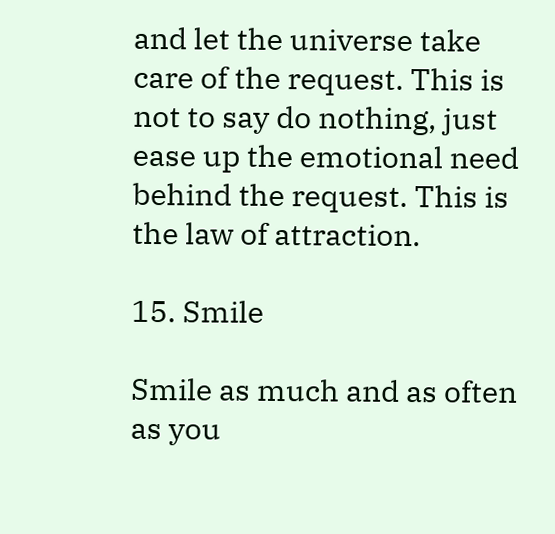and let the universe take care of the request. This is not to say do nothing, just ease up the emotional need behind the request. This is the law of attraction.

15. Smile

Smile as much and as often as you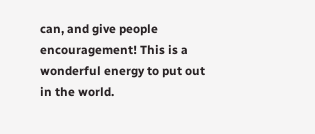can, and give people encouragement! This is a wonderful energy to put out in the world.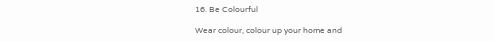16. Be Colourful

Wear colour, colour up your home and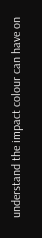understand the impact colour can have on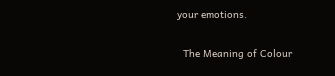your emotions.


  The Meaning of Colour